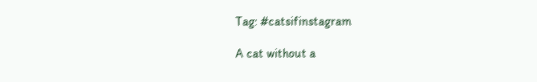Tag: #catsifinstagram

A cat without a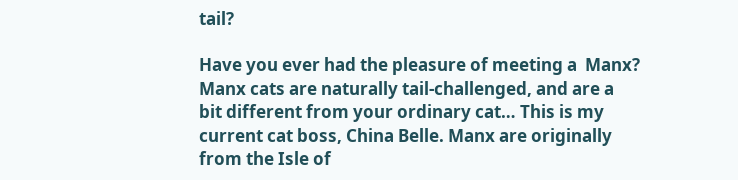tail?

Have you ever had the pleasure of meeting a  Manx?  Manx cats are naturally tail-challenged, and are a bit different from your ordinary cat… This is my current cat boss, China Belle. Manx are originally from the Isle of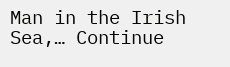Man in the Irish Sea,… Continue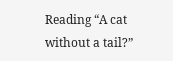Reading “A cat without a tail?”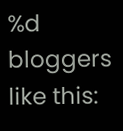%d bloggers like this: